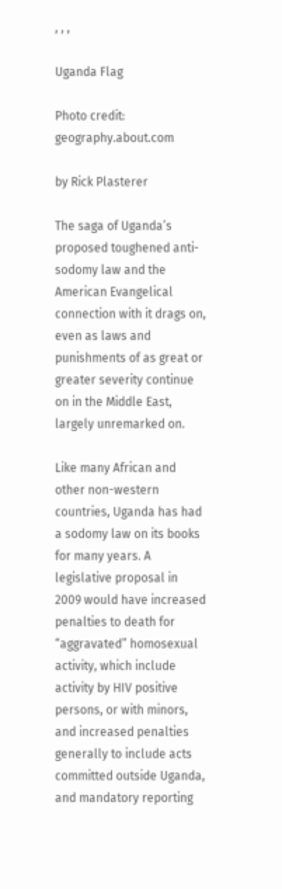, , ,

Uganda Flag

Photo credit: geography.about.com

by Rick Plasterer

The saga of Uganda’s proposed toughened anti-sodomy law and the American Evangelical connection with it drags on, even as laws and punishments of as great or greater severity continue on in the Middle East, largely unremarked on.

Like many African and other non-western countries, Uganda has had a sodomy law on its books for many years. A legislative proposal in 2009 would have increased penalties to death for “aggravated” homosexual activity, which include activity by HIV positive persons, or with minors, and increased penalties generally to include acts committed outside Uganda, and mandatory reporting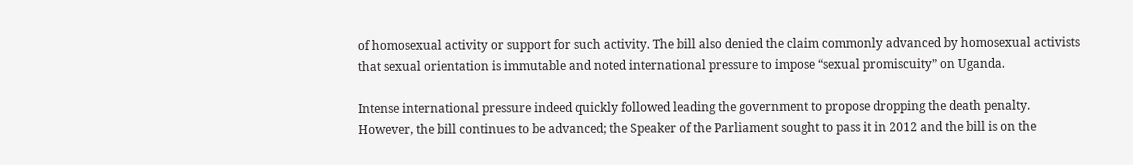of homosexual activity or support for such activity. The bill also denied the claim commonly advanced by homosexual activists that sexual orientation is immutable and noted international pressure to impose “sexual promiscuity” on Uganda.

Intense international pressure indeed quickly followed leading the government to propose dropping the death penalty. However, the bill continues to be advanced; the Speaker of the Parliament sought to pass it in 2012 and the bill is on the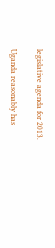legislative agenda for 2013.

Uganda reasonably has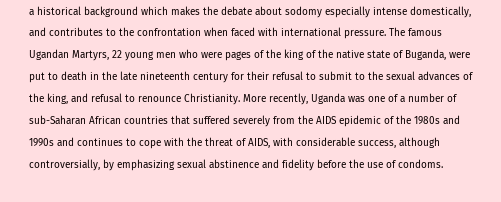a historical background which makes the debate about sodomy especially intense domestically, and contributes to the confrontation when faced with international pressure. The famous Ugandan Martyrs, 22 young men who were pages of the king of the native state of Buganda, were put to death in the late nineteenth century for their refusal to submit to the sexual advances of the king, and refusal to renounce Christianity. More recently, Uganda was one of a number of sub-Saharan African countries that suffered severely from the AIDS epidemic of the 1980s and 1990s and continues to cope with the threat of AIDS, with considerable success, although controversially, by emphasizing sexual abstinence and fidelity before the use of condoms.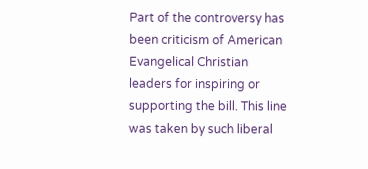Part of the controversy has been criticism of American Evangelical Christian leaders for inspiring or supporting the bill. This line was taken by such liberal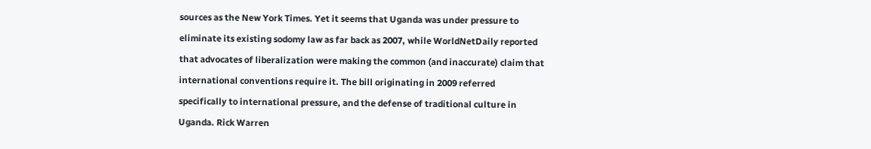sources as the New York Times. Yet it seems that Uganda was under pressure to eliminate its existing sodomy law as far back as 2007, while WorldNetDaily reported that advocates of liberalization were making the common (and inaccurate) claim that international conventions require it. The bill originating in 2009 referred specifically to international pressure, and the defense of traditional culture in Uganda. Rick Warren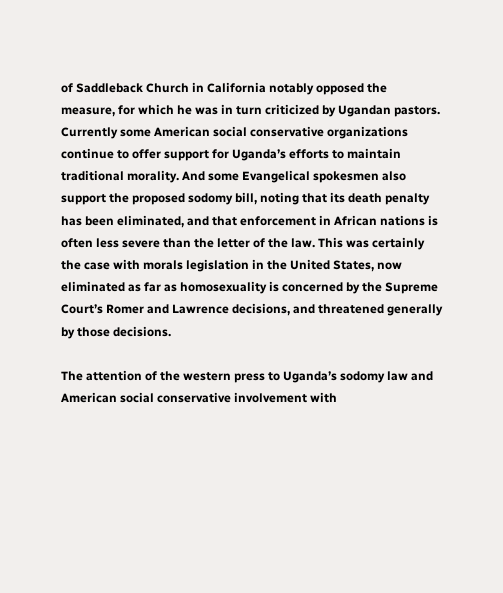of Saddleback Church in California notably opposed the measure, for which he was in turn criticized by Ugandan pastors. Currently some American social conservative organizations continue to offer support for Uganda’s efforts to maintain traditional morality. And some Evangelical spokesmen also support the proposed sodomy bill, noting that its death penalty has been eliminated, and that enforcement in African nations is often less severe than the letter of the law. This was certainly the case with morals legislation in the United States, now eliminated as far as homosexuality is concerned by the Supreme Court’s Romer and Lawrence decisions, and threatened generally by those decisions.

The attention of the western press to Uganda’s sodomy law and American social conservative involvement with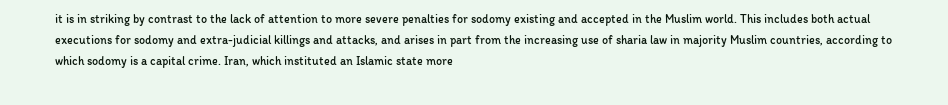it is in striking by contrast to the lack of attention to more severe penalties for sodomy existing and accepted in the Muslim world. This includes both actual executions for sodomy and extra-judicial killings and attacks, and arises in part from the increasing use of sharia law in majority Muslim countries, according to which sodomy is a capital crime. Iran, which instituted an Islamic state more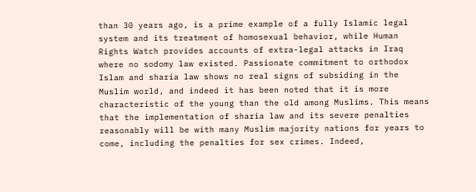than 30 years ago, is a prime example of a fully Islamic legal system and its treatment of homosexual behavior, while Human Rights Watch provides accounts of extra-legal attacks in Iraq where no sodomy law existed. Passionate commitment to orthodox Islam and sharia law shows no real signs of subsiding in the Muslim world, and indeed it has been noted that it is more characteristic of the young than the old among Muslims. This means that the implementation of sharia law and its severe penalties reasonably will be with many Muslim majority nations for years to come, including the penalties for sex crimes. Indeed,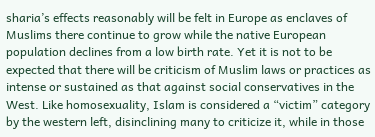sharia’s effects reasonably will be felt in Europe as enclaves of Muslims there continue to grow while the native European population declines from a low birth rate. Yet it is not to be expected that there will be criticism of Muslim laws or practices as intense or sustained as that against social conservatives in the West. Like homosexuality, Islam is considered a “victim” category by the western left, disinclining many to criticize it, while in those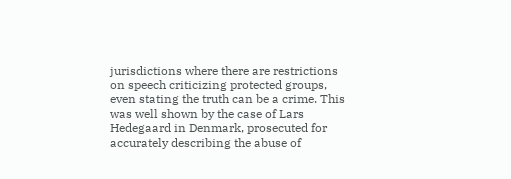jurisdictions where there are restrictions on speech criticizing protected groups, even stating the truth can be a crime. This was well shown by the case of Lars Hedegaard in Denmark, prosecuted for accurately describing the abuse of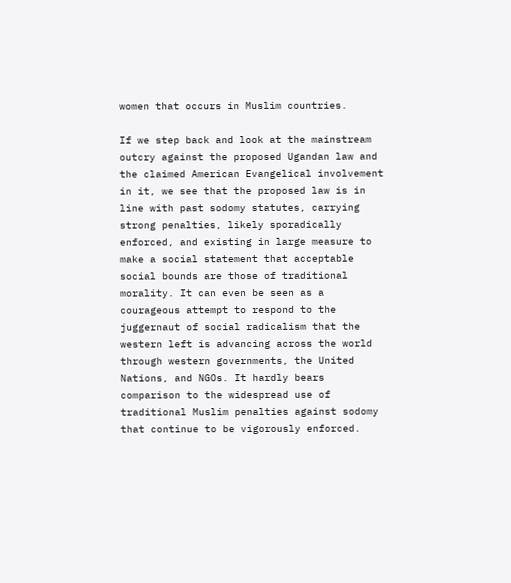women that occurs in Muslim countries.

If we step back and look at the mainstream outcry against the proposed Ugandan law and the claimed American Evangelical involvement in it, we see that the proposed law is in line with past sodomy statutes, carrying strong penalties, likely sporadically enforced, and existing in large measure to make a social statement that acceptable social bounds are those of traditional morality. It can even be seen as a courageous attempt to respond to the juggernaut of social radicalism that the western left is advancing across the world through western governments, the United Nations, and NGOs. It hardly bears comparison to the widespread use of traditional Muslim penalties against sodomy that continue to be vigorously enforced.